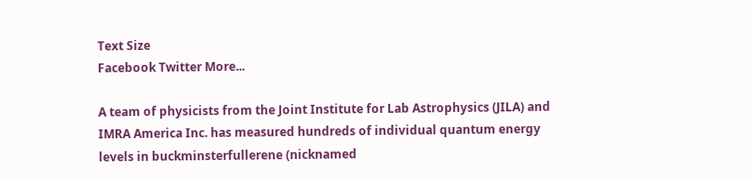Text Size
Facebook Twitter More...

A team of physicists from the Joint Institute for Lab Astrophysics (JILA) and IMRA America Inc. has measured hundreds of individual quantum energy levels in buckminsterfullerene (nicknamed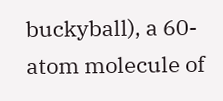buckyball), a 60-atom molecule of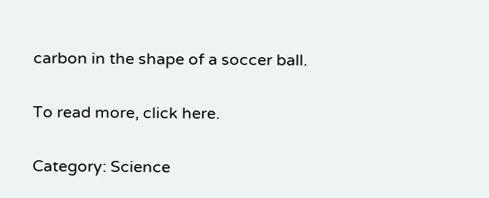carbon in the shape of a soccer ball.

To read more, click here.

Category: Science